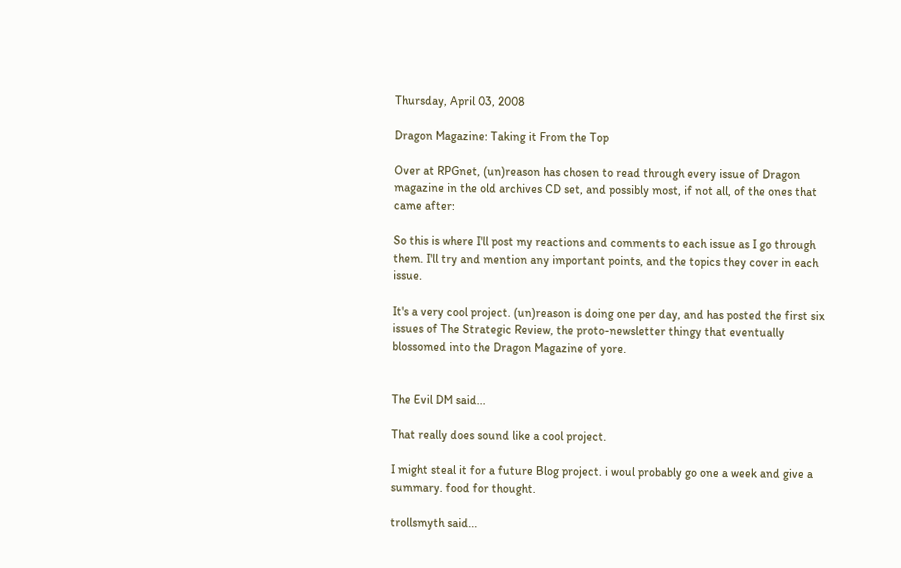Thursday, April 03, 2008

Dragon Magazine: Taking it From the Top

Over at RPGnet, (un)reason has chosen to read through every issue of Dragon magazine in the old archives CD set, and possibly most, if not all, of the ones that came after:

So this is where I'll post my reactions and comments to each issue as I go through them. I'll try and mention any important points, and the topics they cover in each issue.

It's a very cool project. (un)reason is doing one per day, and has posted the first six issues of The Strategic Review, the proto-newsletter thingy that eventually blossomed into the Dragon Magazine of yore.


The Evil DM said...

That really does sound like a cool project.

I might steal it for a future Blog project. i woul probably go one a week and give a summary. food for thought.

trollsmyth said...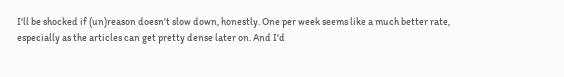I'll be shocked if (un)reason doesn't slow down, honestly. One per week seems like a much better rate, especially as the articles can get pretty dense later on. And I'd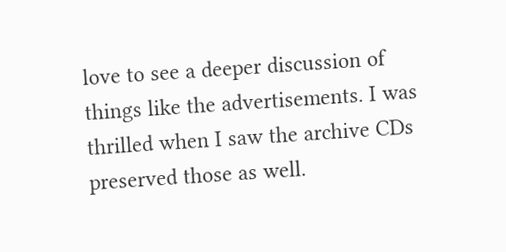love to see a deeper discussion of things like the advertisements. I was thrilled when I saw the archive CDs preserved those as well.